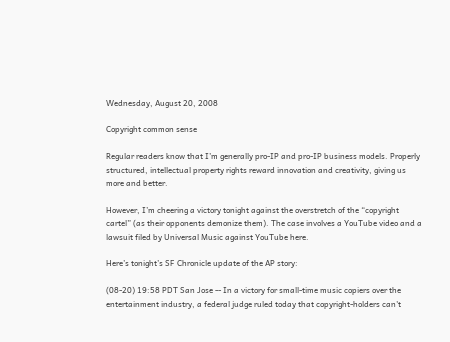Wednesday, August 20, 2008

Copyright common sense

Regular readers know that I’m generally pro-IP and pro-IP business models. Properly structured, intellectual property rights reward innovation and creativity, giving us more and better.

However, I’m cheering a victory tonight against the overstretch of the “copyright cartel” (as their opponents demonize them). The case involves a YouTube video and a lawsuit filed by Universal Music against YouTube here.

Here’s tonight’s SF Chronicle update of the AP story:

(08-20) 19:58 PDT San Jose -- In a victory for small-time music copiers over the entertainment industry, a federal judge ruled today that copyright-holders can't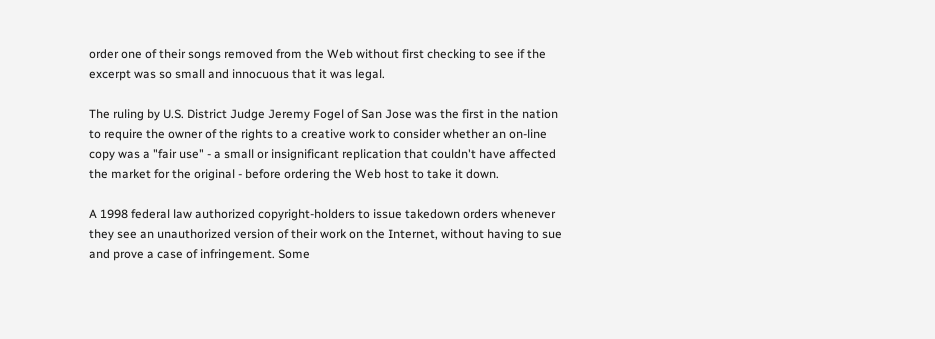order one of their songs removed from the Web without first checking to see if the excerpt was so small and innocuous that it was legal.

The ruling by U.S. District Judge Jeremy Fogel of San Jose was the first in the nation to require the owner of the rights to a creative work to consider whether an on-line copy was a "fair use" - a small or insignificant replication that couldn't have affected the market for the original - before ordering the Web host to take it down.

A 1998 federal law authorized copyright-holders to issue takedown orders whenever they see an unauthorized version of their work on the Internet, without having to sue and prove a case of infringement. Some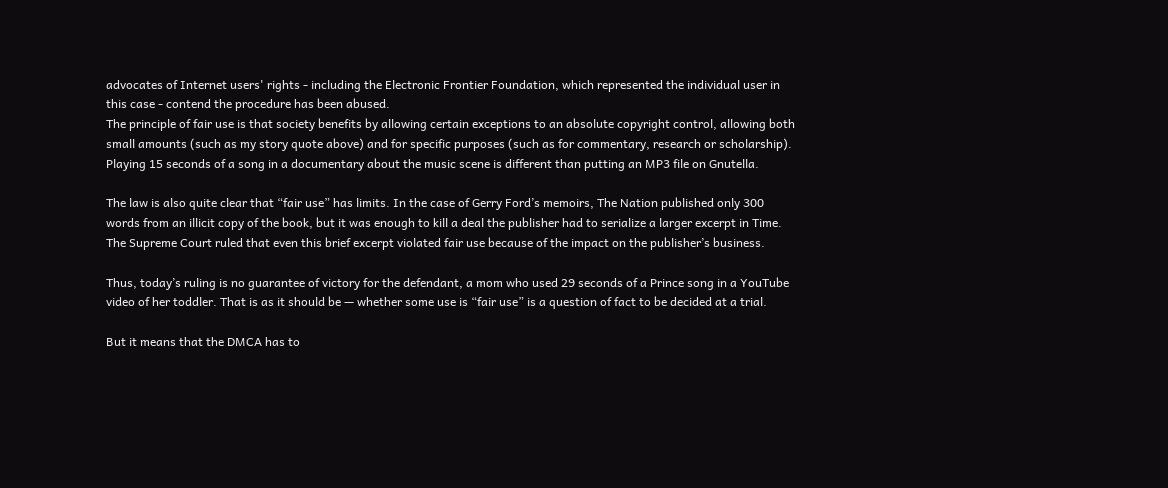advocates of Internet users' rights - including the Electronic Frontier Foundation, which represented the individual user in this case - contend the procedure has been abused.
The principle of fair use is that society benefits by allowing certain exceptions to an absolute copyright control, allowing both small amounts (such as my story quote above) and for specific purposes (such as for commentary, research or scholarship). Playing 15 seconds of a song in a documentary about the music scene is different than putting an MP3 file on Gnutella.

The law is also quite clear that “fair use” has limits. In the case of Gerry Ford’s memoirs, The Nation published only 300 words from an illicit copy of the book, but it was enough to kill a deal the publisher had to serialize a larger excerpt in Time. The Supreme Court ruled that even this brief excerpt violated fair use because of the impact on the publisher’s business.

Thus, today’s ruling is no guarantee of victory for the defendant, a mom who used 29 seconds of a Prince song in a YouTube video of her toddler. That is as it should be — whether some use is “fair use” is a question of fact to be decided at a trial.

But it means that the DMCA has to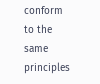conform to the same principles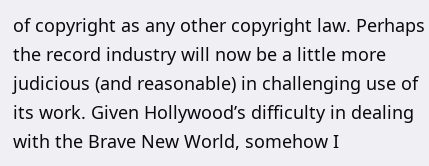of copyright as any other copyright law. Perhaps the record industry will now be a little more judicious (and reasonable) in challenging use of its work. Given Hollywood’s difficulty in dealing with the Brave New World, somehow I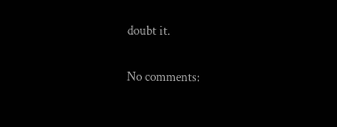doubt it.

No comments: